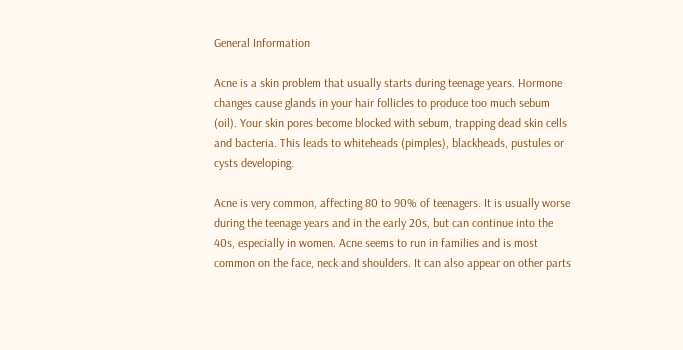General Information

Acne is a skin problem that usually starts during teenage years. Hormone changes cause glands in your hair follicles to produce too much sebum (oil). Your skin pores become blocked with sebum, trapping dead skin cells and bacteria. This leads to whiteheads (pimples), blackheads, pustules or cysts developing.

Acne is very common, affecting 80 to 90% of teenagers. It is usually worse during the teenage years and in the early 20s, but can continue into the 40s, especially in women. Acne seems to run in families and is most common on the face, neck and shoulders. It can also appear on other parts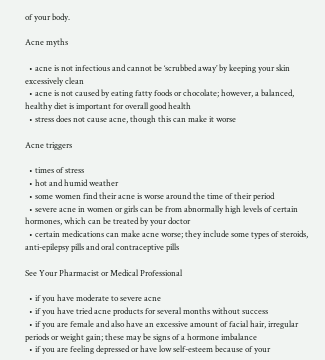of your body.

Acne myths

  • acne is not infectious and cannot be ‘scrubbed away’ by keeping your skin excessively clean
  • acne is not caused by eating fatty foods or chocolate; however, a balanced, healthy diet is important for overall good health
  • stress does not cause acne, though this can make it worse

Acne triggers

  • times of stress
  • hot and humid weather
  • some women find their acne is worse around the time of their period
  • severe acne in women or girls can be from abnormally high levels of certain hormones, which can be treated by your doctor
  • certain medications can make acne worse; they include some types of steroids, anti-epilepsy pills and oral contraceptive pills

See Your Pharmacist or Medical Professional

  • if you have moderate to severe acne
  • if you have tried acne products for several months without success
  • if you are female and also have an excessive amount of facial hair, irregular periods or weight gain; these may be signs of a hormone imbalance
  • if you are feeling depressed or have low self-esteem because of your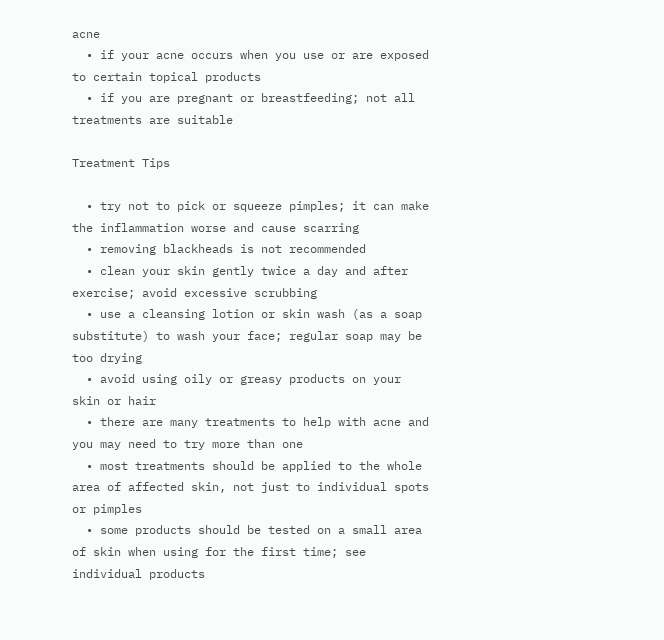acne
  • if your acne occurs when you use or are exposed to certain topical products
  • if you are pregnant or breastfeeding; not all treatments are suitable

Treatment Tips

  • try not to pick or squeeze pimples; it can make the inflammation worse and cause scarring
  • removing blackheads is not recommended
  • clean your skin gently twice a day and after exercise; avoid excessive scrubbing
  • use a cleansing lotion or skin wash (as a soap substitute) to wash your face; regular soap may be too drying
  • avoid using oily or greasy products on your skin or hair
  • there are many treatments to help with acne and you may need to try more than one
  • most treatments should be applied to the whole area of affected skin, not just to individual spots or pimples
  • some products should be tested on a small area of skin when using for the first time; see individual products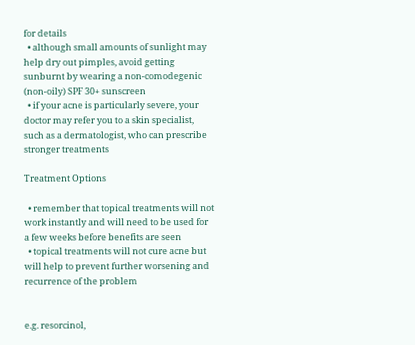for details
  • although small amounts of sunlight may help dry out pimples, avoid getting sunburnt by wearing a non-comodegenic (non-oily) SPF 30+ sunscreen
  • if your acne is particularly severe, your doctor may refer you to a skin specialist, such as a dermatologist, who can prescribe stronger treatments

Treatment Options

  • remember that topical treatments will not work instantly and will need to be used for a few weeks before benefits are seen
  • topical treatments will not cure acne but will help to prevent further worsening and recurrence of the problem


e.g. resorcinol,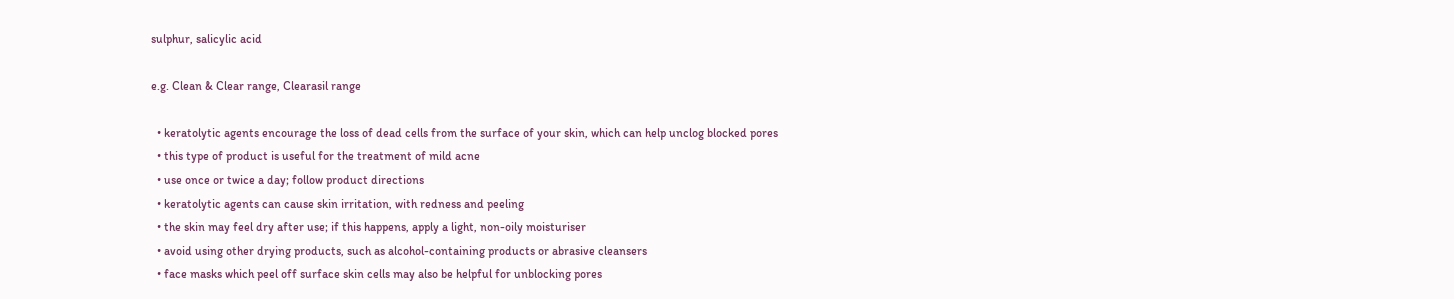sulphur, salicylic acid

e.g. Clean & Clear range, Clearasil range

  • keratolytic agents encourage the loss of dead cells from the surface of your skin, which can help unclog blocked pores
  • this type of product is useful for the treatment of mild acne
  • use once or twice a day; follow product directions
  • keratolytic agents can cause skin irritation, with redness and peeling
  • the skin may feel dry after use; if this happens, apply a light, non-oily moisturiser
  • avoid using other drying products, such as alcohol-containing products or abrasive cleansers
  • face masks which peel off surface skin cells may also be helpful for unblocking pores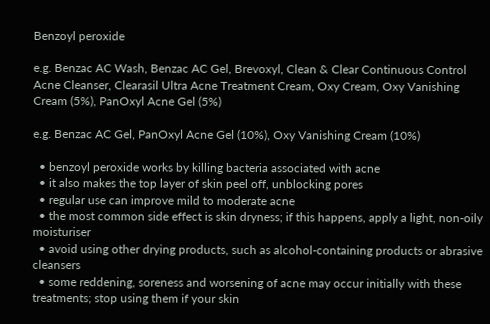Benzoyl peroxide

e.g. Benzac AC Wash, Benzac AC Gel, Brevoxyl, Clean & Clear Continuous Control Acne Cleanser, Clearasil Ultra Acne Treatment Cream, Oxy Cream, Oxy Vanishing Cream (5%), PanOxyl Acne Gel (5%)

e.g. Benzac AC Gel, PanOxyl Acne Gel (10%), Oxy Vanishing Cream (10%)

  • benzoyl peroxide works by killing bacteria associated with acne
  • it also makes the top layer of skin peel off, unblocking pores
  • regular use can improve mild to moderate acne
  • the most common side effect is skin dryness; if this happens, apply a light, non-oily moisturiser
  • avoid using other drying products, such as alcohol-containing products or abrasive cleansers
  • some reddening, soreness and worsening of acne may occur initially with these treatments; stop using them if your skin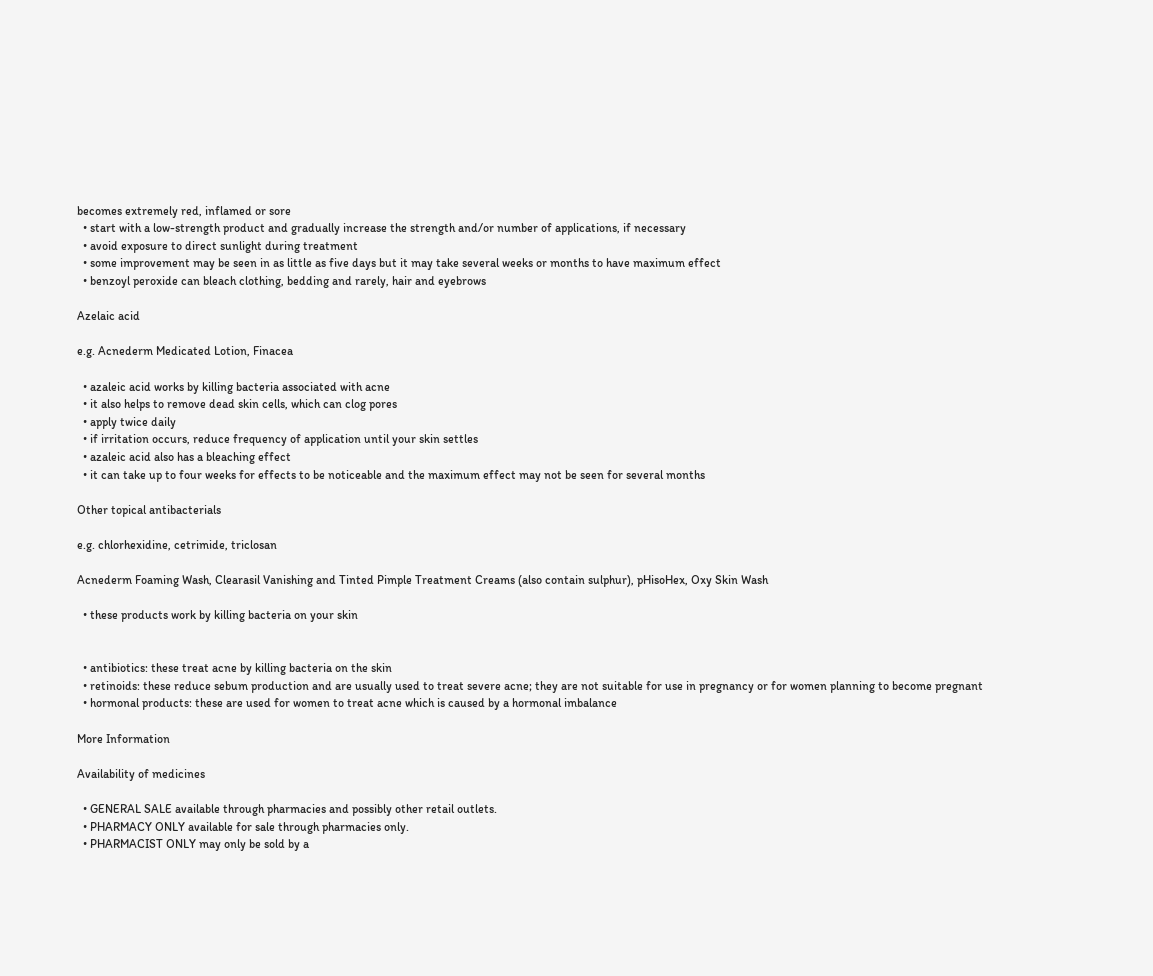becomes extremely red, inflamed or sore
  • start with a low-strength product and gradually increase the strength and/or number of applications, if necessary
  • avoid exposure to direct sunlight during treatment
  • some improvement may be seen in as little as five days but it may take several weeks or months to have maximum effect
  • benzoyl peroxide can bleach clothing, bedding and rarely, hair and eyebrows

Azelaic acid

e.g. Acnederm Medicated Lotion, Finacea

  • azaleic acid works by killing bacteria associated with acne
  • it also helps to remove dead skin cells, which can clog pores
  • apply twice daily
  • if irritation occurs, reduce frequency of application until your skin settles
  • azaleic acid also has a bleaching effect
  • it can take up to four weeks for effects to be noticeable and the maximum effect may not be seen for several months

Other topical antibacterials

e.g. chlorhexidine, cetrimide, triclosan

Acnederm Foaming Wash, Clearasil Vanishing and Tinted Pimple Treatment Creams (also contain sulphur), pHisoHex, Oxy Skin Wash

  • these products work by killing bacteria on your skin


  • antibiotics: these treat acne by killing bacteria on the skin
  • retinoids: these reduce sebum production and are usually used to treat severe acne; they are not suitable for use in pregnancy or for women planning to become pregnant
  • hormonal products: these are used for women to treat acne which is caused by a hormonal imbalance

More Information

Availability of medicines

  • GENERAL SALE available through pharmacies and possibly other retail outlets.
  • PHARMACY ONLY available for sale through pharmacies only.
  • PHARMACIST ONLY may only be sold by a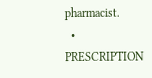pharmacist.
  • PRESCRIPTION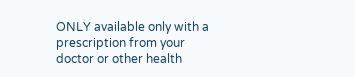ONLY available only with a prescription from your doctor or other health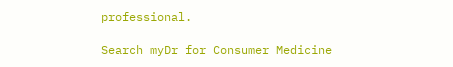professional.

Search myDr for Consumer Medicine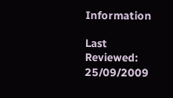Information

Last Reviewed: 25/09/2009